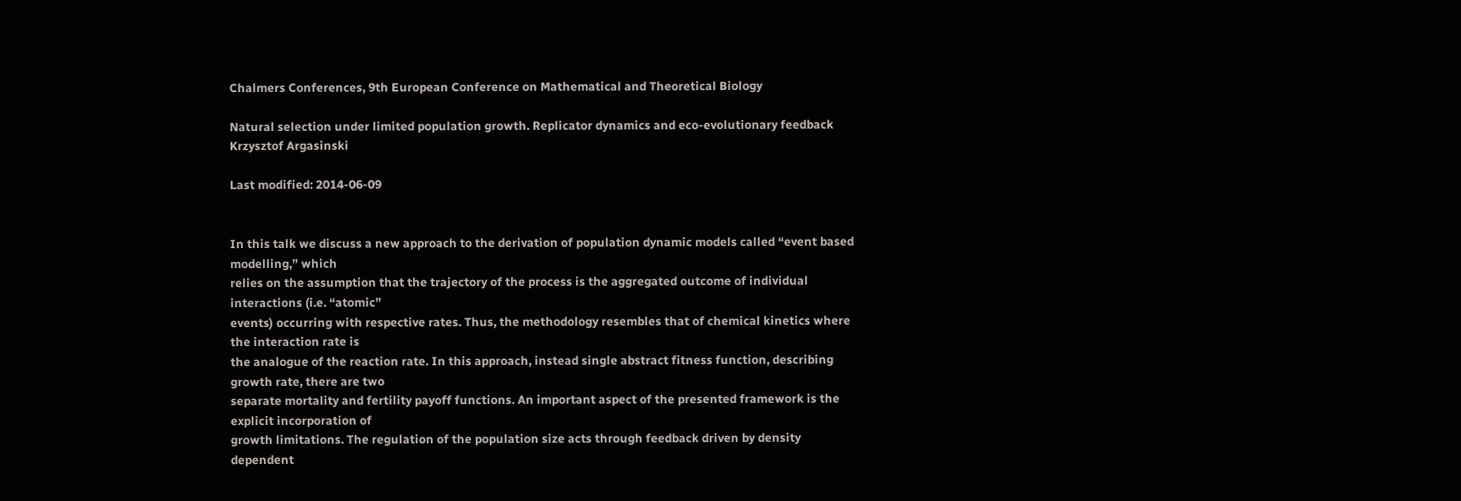Chalmers Conferences, 9th European Conference on Mathematical and Theoretical Biology

Natural selection under limited population growth. Replicator dynamics and eco-evolutionary feedback
Krzysztof Argasinski

Last modified: 2014-06-09


In this talk we discuss a new approach to the derivation of population dynamic models called “event based modelling,” which
relies on the assumption that the trajectory of the process is the aggregated outcome of individual interactions (i.e. “atomic”
events) occurring with respective rates. Thus, the methodology resembles that of chemical kinetics where the interaction rate is
the analogue of the reaction rate. In this approach, instead single abstract fitness function, describing growth rate, there are two
separate mortality and fertility payoff functions. An important aspect of the presented framework is the explicit incorporation of
growth limitations. The regulation of the population size acts through feedback driven by density dependent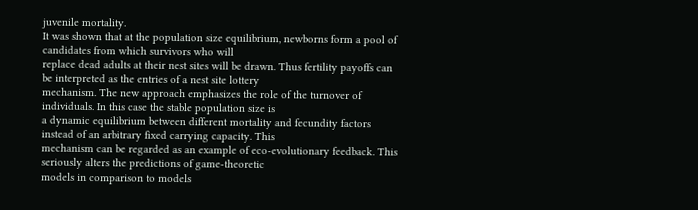juvenile mortality.
It was shown that at the population size equilibrium, newborns form a pool of candidates from which survivors who will
replace dead adults at their nest sites will be drawn. Thus fertility payoffs can be interpreted as the entries of a nest site lottery
mechanism. The new approach emphasizes the role of the turnover of individuals. In this case the stable population size is
a dynamic equilibrium between different mortality and fecundity factors instead of an arbitrary fixed carrying capacity. This
mechanism can be regarded as an example of eco-evolutionary feedback. This seriously alters the predictions of game-theoretic
models in comparison to models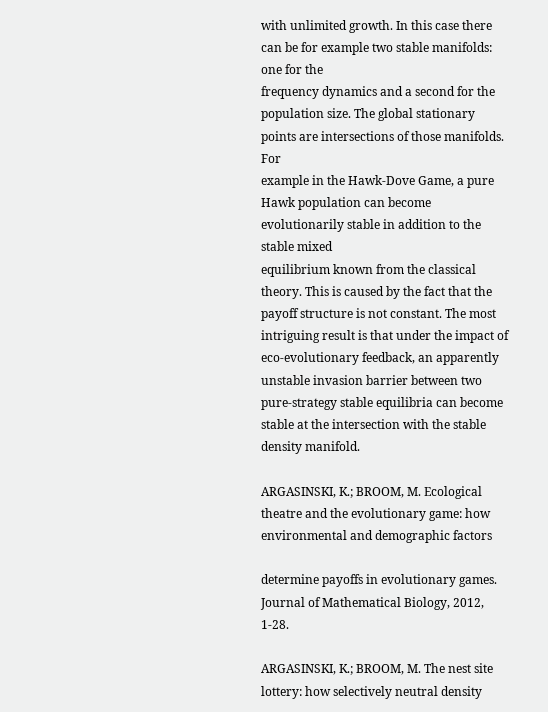with unlimited growth. In this case there can be for example two stable manifolds: one for the
frequency dynamics and a second for the population size. The global stationary points are intersections of those manifolds. For
example in the Hawk-Dove Game, a pure Hawk population can become evolutionarily stable in addition to the stable mixed
equilibrium known from the classical theory. This is caused by the fact that the payoff structure is not constant. The most
intriguing result is that under the impact of eco-evolutionary feedback, an apparently unstable invasion barrier between two
pure-strategy stable equilibria can become stable at the intersection with the stable density manifold.

ARGASINSKI, K.; BROOM, M. Ecological theatre and the evolutionary game: how environmental and demographic factors

determine payoffs in evolutionary games. Journal of Mathematical Biology, 2012, 1-28.

ARGASINSKI, K.; BROOM, M. The nest site lottery: how selectively neutral density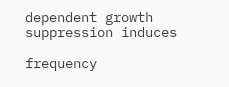dependent growth suppression induces

frequency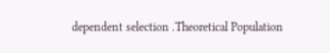dependent selection .Theoretical Population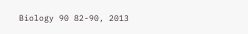Biology 90 82-90, 2013